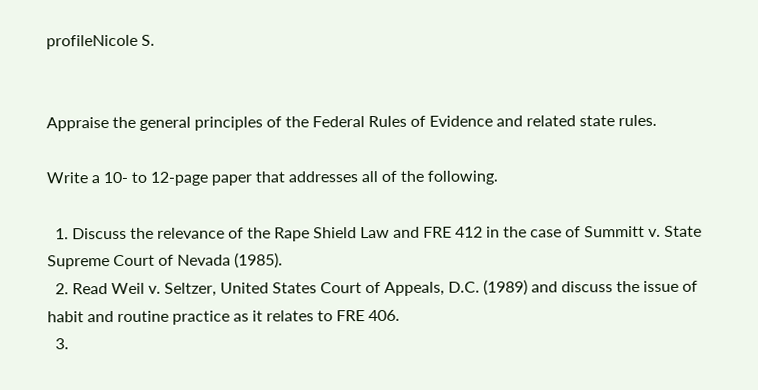profileNicole S.


Appraise the general principles of the Federal Rules of Evidence and related state rules.

Write a 10- to 12-page paper that addresses all of the following.

  1. Discuss the relevance of the Rape Shield Law and FRE 412 in the case of Summitt v. State Supreme Court of Nevada (1985).
  2. Read Weil v. Seltzer, United States Court of Appeals, D.C. (1989) and discuss the issue of habit and routine practice as it relates to FRE 406.
  3.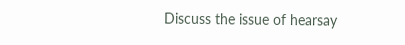Discuss the issue of hearsay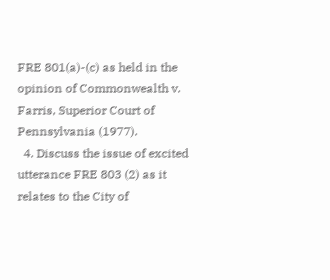FRE 801(a)-(c) as held in the opinion of Commonwealth v. Farris, Superior Court of Pennsylvania (1977).
  4. Discuss the issue of excited utterance FRE 803 (2) as it relates to the City of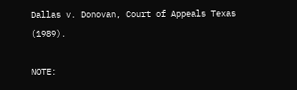Dallas v. Donovan, Court of Appeals Texas (1989).

NOTE: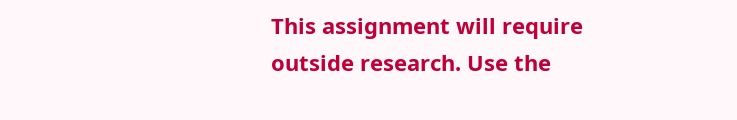This assignment will require outside research. Use the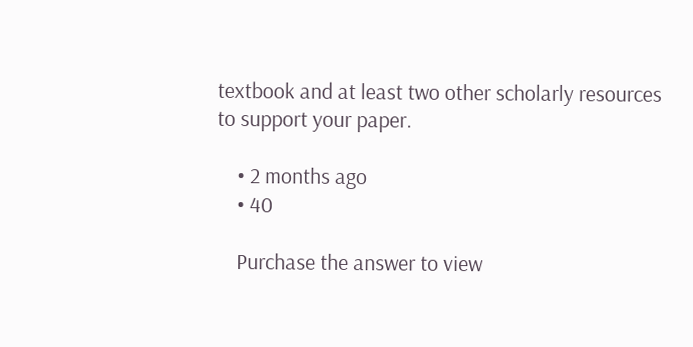textbook and at least two other scholarly resources to support your paper.

    • 2 months ago
    • 40

    Purchase the answer to view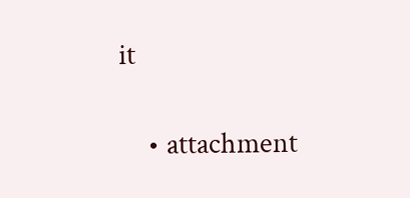it

    • attachment